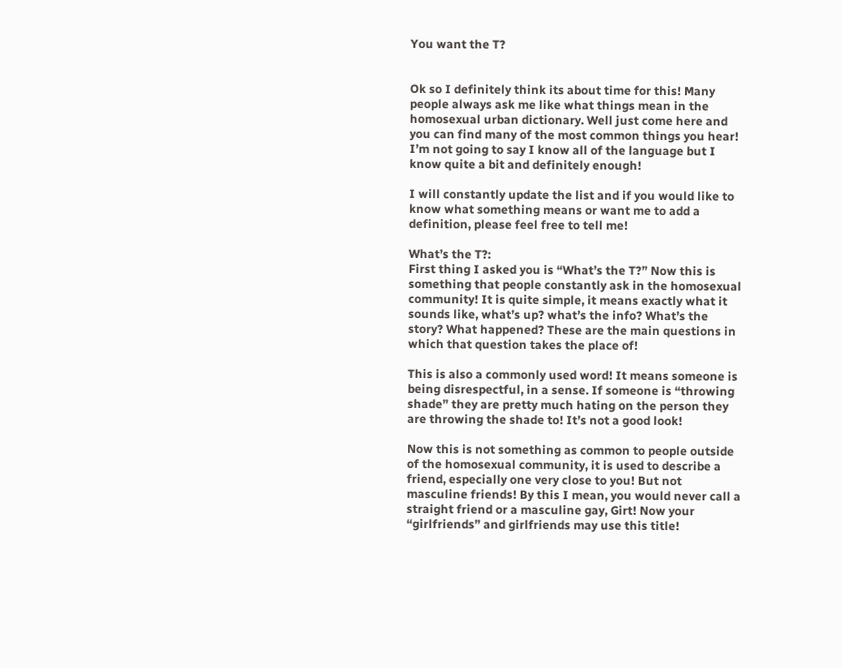You want the T?


Ok so I definitely think its about time for this! Many people always ask me like what things mean in the homosexual urban dictionary. Well just come here and you can find many of the most common things you hear! I’m not going to say I know all of the language but I know quite a bit and definitely enough!

I will constantly update the list and if you would like to know what something means or want me to add a definition, please feel free to tell me!

What’s the T?:
First thing I asked you is “What’s the T?” Now this is something that people constantly ask in the homosexual community! It is quite simple, it means exactly what it sounds like, what’s up? what’s the info? What’s the story? What happened? These are the main questions in which that question takes the place of!

This is also a commonly used word! It means someone is being disrespectful, in a sense. If someone is “throwing shade” they are pretty much hating on the person they are throwing the shade to! It’s not a good look!

Now this is not something as common to people outside of the homosexual community, it is used to describe a friend, especially one very close to you! But not masculine friends! By this I mean, you would never call a straight friend or a masculine gay, Girt! Now your “girlfriends” and girlfriends may use this title!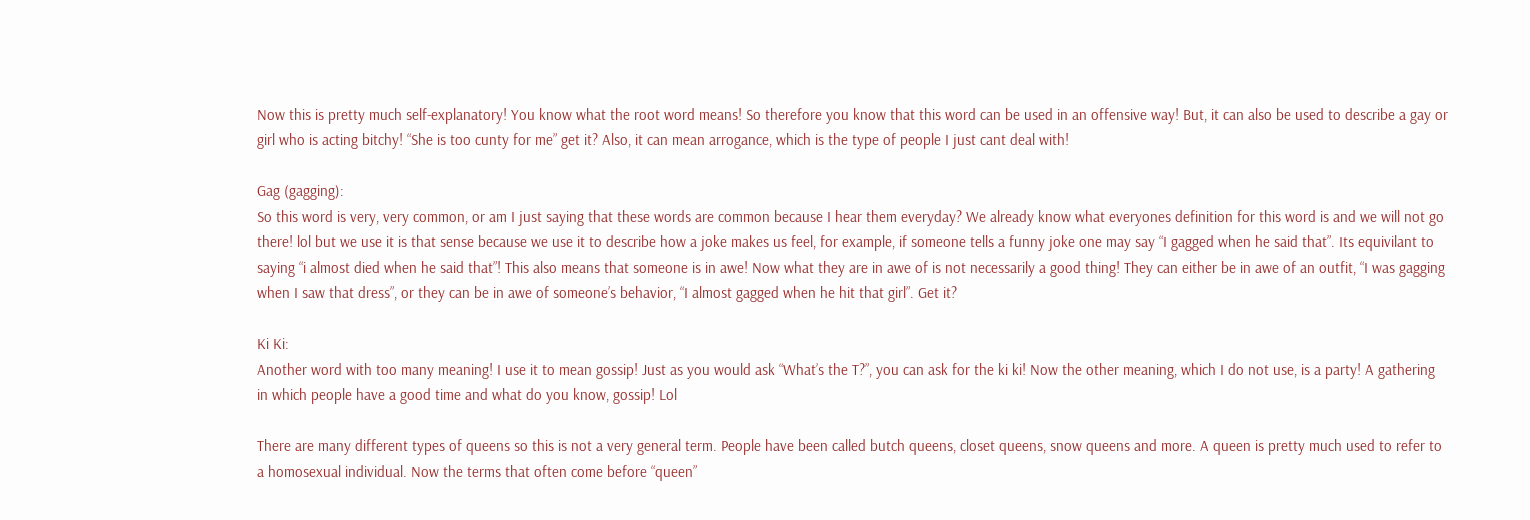Now this is pretty much self-explanatory! You know what the root word means! So therefore you know that this word can be used in an offensive way! But, it can also be used to describe a gay or girl who is acting bitchy! “She is too cunty for me” get it? Also, it can mean arrogance, which is the type of people I just cant deal with!

Gag (gagging):
So this word is very, very common, or am I just saying that these words are common because I hear them everyday? We already know what everyones definition for this word is and we will not go there! lol but we use it is that sense because we use it to describe how a joke makes us feel, for example, if someone tells a funny joke one may say “I gagged when he said that”. Its equivilant to saying “i almost died when he said that”! This also means that someone is in awe! Now what they are in awe of is not necessarily a good thing! They can either be in awe of an outfit, “I was gagging when I saw that dress”, or they can be in awe of someone’s behavior, “I almost gagged when he hit that girl”. Get it?

Ki Ki:
Another word with too many meaning! I use it to mean gossip! Just as you would ask “What’s the T?”, you can ask for the ki ki! Now the other meaning, which I do not use, is a party! A gathering in which people have a good time and what do you know, gossip! Lol

There are many different types of queens so this is not a very general term. People have been called butch queens, closet queens, snow queens and more. A queen is pretty much used to refer to a homosexual individual. Now the terms that often come before “queen”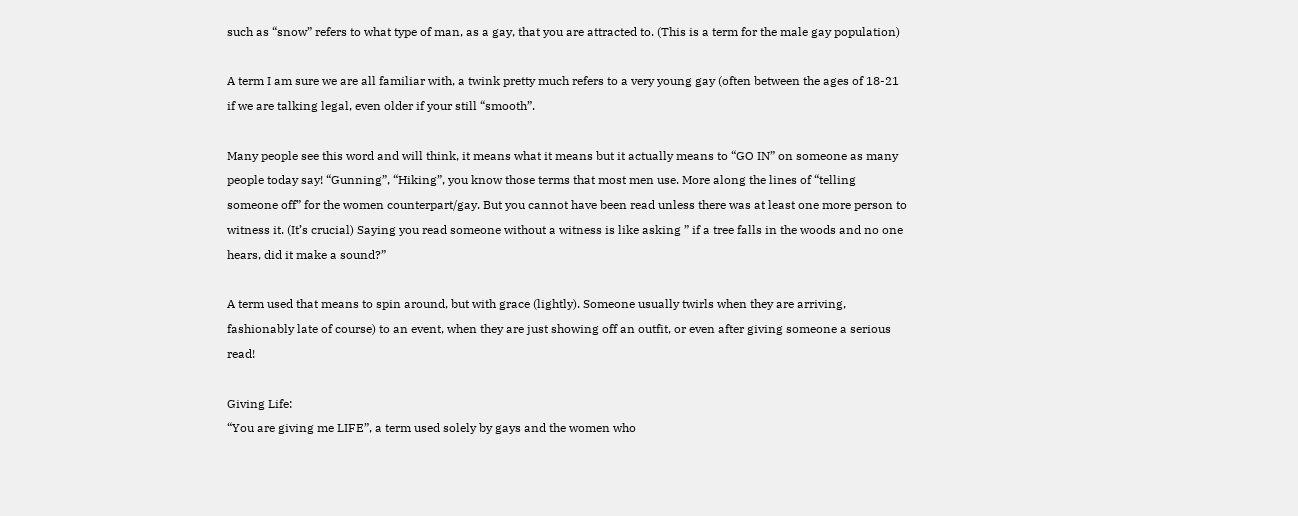such as “snow” refers to what type of man, as a gay, that you are attracted to. (This is a term for the male gay population)

A term I am sure we are all familiar with, a twink pretty much refers to a very young gay (often between the ages of 18-21 if we are talking legal, even older if your still “smooth”.

Many people see this word and will think, it means what it means but it actually means to “GO IN” on someone as many people today say! “Gunning”, “Hiking”, you know those terms that most men use. More along the lines of “telling someone off” for the women counterpart/gay. But you cannot have been read unless there was at least one more person to witness it. (It’s crucial) Saying you read someone without a witness is like asking ” if a tree falls in the woods and no one hears, did it make a sound?”

A term used that means to spin around, but with grace (lightly). Someone usually twirls when they are arriving, fashionably late of course) to an event, when they are just showing off an outfit, or even after giving someone a serious read!

Giving Life:
“You are giving me LIFE”, a term used solely by gays and the women who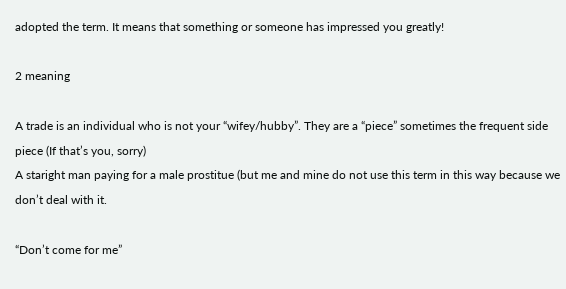adopted the term. It means that something or someone has impressed you greatly!

2 meaning

A trade is an individual who is not your “wifey/hubby”. They are a “piece” sometimes the frequent side piece (If that’s you, sorry)
A staright man paying for a male prostitue (but me and mine do not use this term in this way because we don’t deal with it.

“Don’t come for me”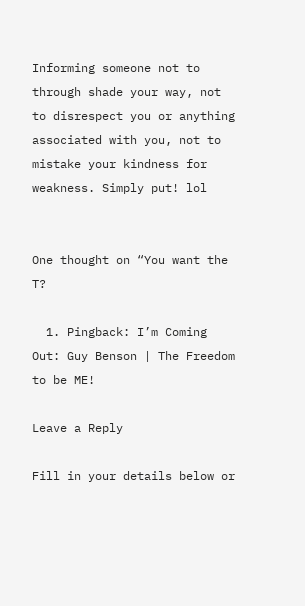Informing someone not to through shade your way, not to disrespect you or anything associated with you, not to mistake your kindness for weakness. Simply put! lol


One thought on “You want the T?

  1. Pingback: I’m Coming Out: Guy Benson | The Freedom to be ME!

Leave a Reply

Fill in your details below or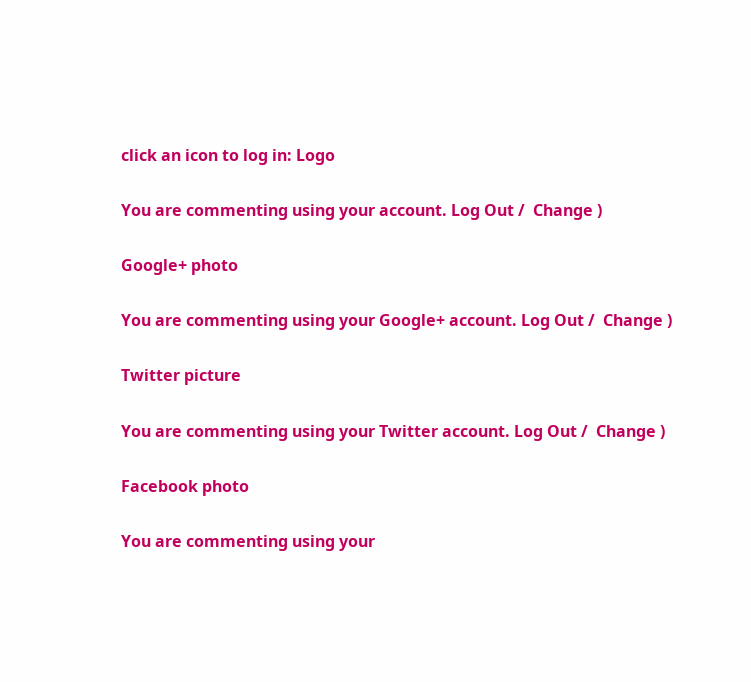click an icon to log in: Logo

You are commenting using your account. Log Out /  Change )

Google+ photo

You are commenting using your Google+ account. Log Out /  Change )

Twitter picture

You are commenting using your Twitter account. Log Out /  Change )

Facebook photo

You are commenting using your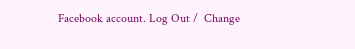Facebook account. Log Out /  Change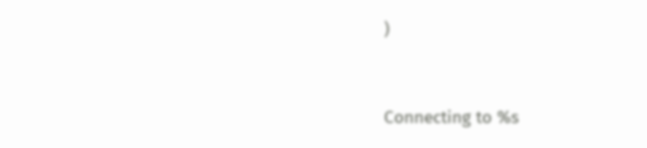)


Connecting to %s